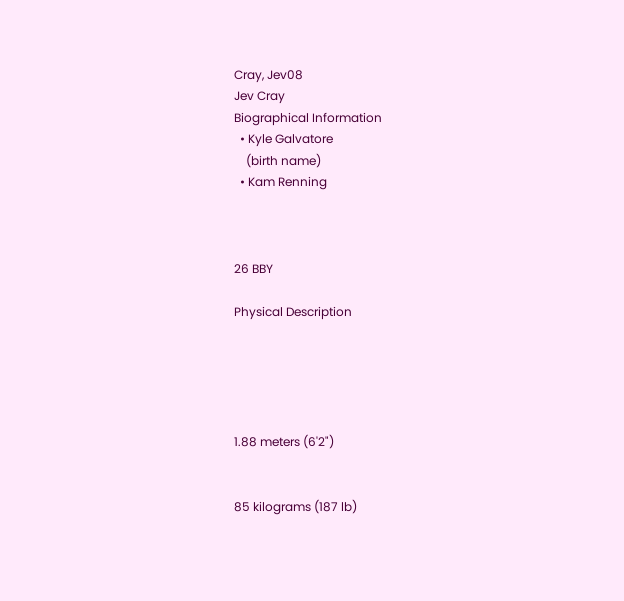Cray, Jev08
Jev Cray
Biographical Information
  • Kyle Galvatore
    (birth name)
  • Kam Renning



26 BBY

Physical Description





1.88 meters (6'2")


85 kilograms (187 lb)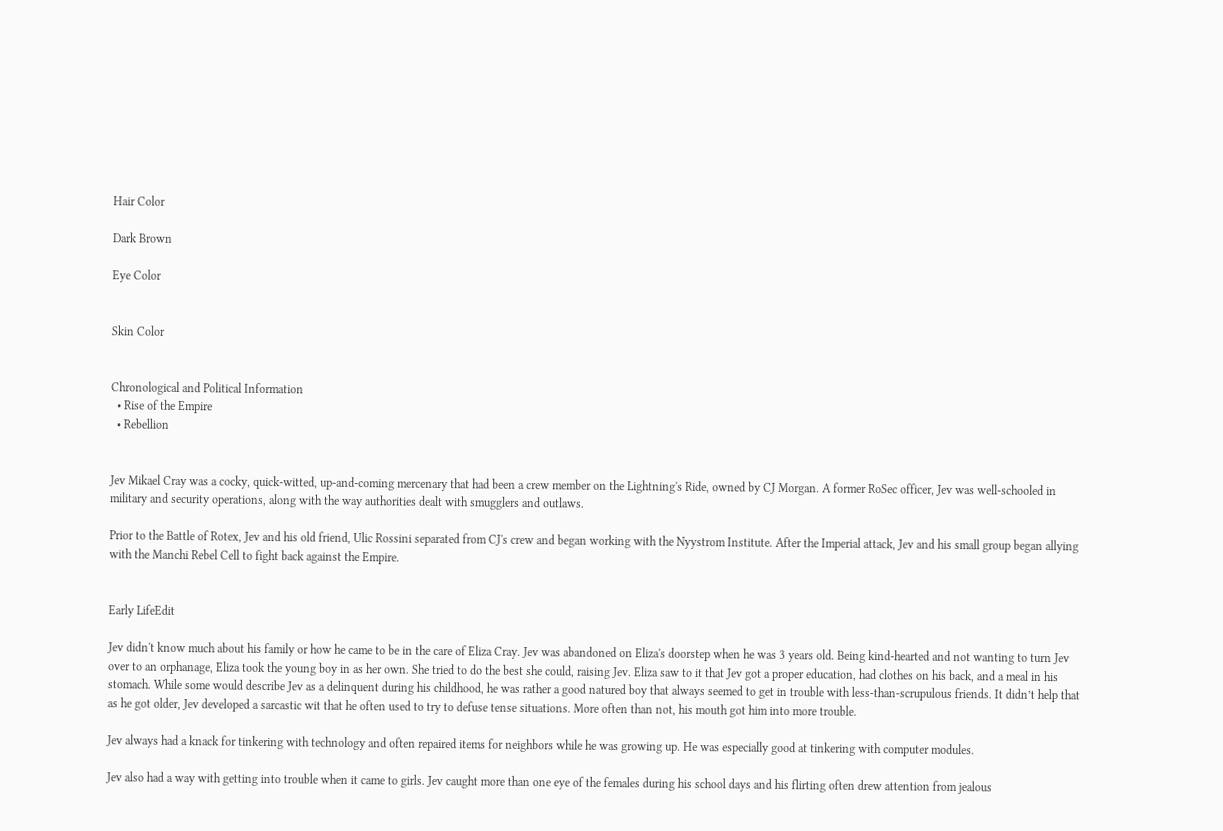Hair Color

Dark Brown

Eye Color


Skin Color


Chronological and Political Information
  • Rise of the Empire
  • Rebellion


Jev Mikael Cray was a cocky, quick-witted, up-and-coming mercenary that had been a crew member on the Lightning's Ride, owned by CJ Morgan. A former RoSec officer, Jev was well-schooled in military and security operations, along with the way authorities dealt with smugglers and outlaws.

Prior to the Battle of Rotex, Jev and his old friend, Ulic Rossini separated from CJ's crew and began working with the Nyystrom Institute. After the Imperial attack, Jev and his small group began allying with the Manchi Rebel Cell to fight back against the Empire.


Early LifeEdit

Jev didn't know much about his family or how he came to be in the care of Eliza Cray. Jev was abandoned on Eliza's doorstep when he was 3 years old. Being kind-hearted and not wanting to turn Jev over to an orphanage, Eliza took the young boy in as her own. She tried to do the best she could, raising Jev. Eliza saw to it that Jev got a proper education, had clothes on his back, and a meal in his stomach. While some would describe Jev as a delinquent during his childhood, he was rather a good natured boy that always seemed to get in trouble with less-than-scrupulous friends. It didn’t help that as he got older, Jev developed a sarcastic wit that he often used to try to defuse tense situations. More often than not, his mouth got him into more trouble.

Jev always had a knack for tinkering with technology and often repaired items for neighbors while he was growing up. He was especially good at tinkering with computer modules.

Jev also had a way with getting into trouble when it came to girls. Jev caught more than one eye of the females during his school days and his flirting often drew attention from jealous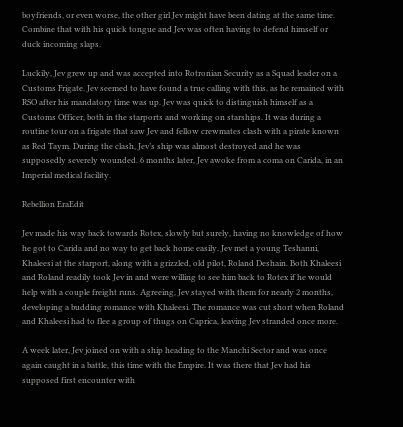boyfriends, or even worse, the other girl Jev might have been dating at the same time. Combine that with his quick tongue and Jev was often having to defend himself or duck incoming slaps.

Luckily, Jev grew up and was accepted into Rotronian Security as a Squad leader on a Customs Frigate. Jev seemed to have found a true calling with this, as he remained with RSO after his mandatory time was up. Jev was quick to distinguish himself as a Customs Officer, both in the starports and working on starships. It was during a routine tour on a frigate that saw Jev and fellow crewmates clash with a pirate known as Red Taym. During the clash, Jev’s ship was almost destroyed and he was supposedly severely wounded. 6 months later, Jev awoke from a coma on Carida, in an Imperial medical facility.

Rebellion EraEdit

Jev made his way back towards Rotex, slowly but surely, having no knowledge of how he got to Carida and no way to get back home easily. Jev met a young Teshanni, Khaleesi at the starport, along with a grizzled, old pilot, Roland Deshain. Both Khaleesi and Roland readily took Jev in and were willing to see him back to Rotex if he would help with a couple freight runs. Agreeing, Jev stayed with them for nearly 2 months, developing a budding romance with Khaleesi. The romance was cut short when Roland and Khaleesi had to flee a group of thugs on Caprica, leaving Jev stranded once more.

A week later, Jev joined on with a ship heading to the Manchi Sector and was once again caught in a battle, this time with the Empire. It was there that Jev had his supposed first encounter with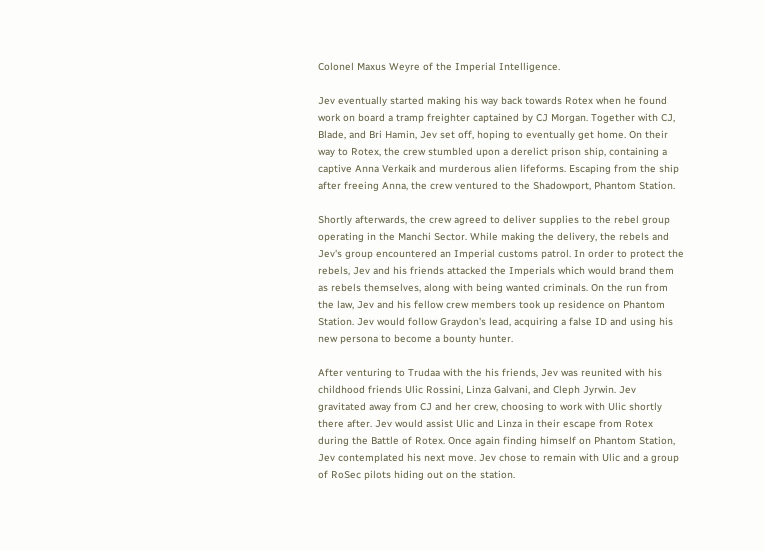Colonel Maxus Weyre of the Imperial Intelligence.

Jev eventually started making his way back towards Rotex when he found work on board a tramp freighter captained by CJ Morgan. Together with CJ, Blade, and Bri Hamin, Jev set off, hoping to eventually get home. On their way to Rotex, the crew stumbled upon a derelict prison ship, containing a captive Anna Verkaik and murderous alien lifeforms. Escaping from the ship after freeing Anna, the crew ventured to the Shadowport, Phantom Station.

Shortly afterwards, the crew agreed to deliver supplies to the rebel group operating in the Manchi Sector. While making the delivery, the rebels and Jev's group encountered an Imperial customs patrol. In order to protect the rebels, Jev and his friends attacked the Imperials which would brand them as rebels themselves, along with being wanted criminals. On the run from the law, Jev and his fellow crew members took up residence on Phantom Station. Jev would follow Graydon's lead, acquiring a false ID and using his new persona to become a bounty hunter.

After venturing to Trudaa with the his friends, Jev was reunited with his childhood friends Ulic Rossini, Linza Galvani, and Cleph Jyrwin. Jev gravitated away from CJ and her crew, choosing to work with Ulic shortly there after. Jev would assist Ulic and Linza in their escape from Rotex during the Battle of Rotex. Once again finding himself on Phantom Station, Jev contemplated his next move. Jev chose to remain with Ulic and a group of RoSec pilots hiding out on the station.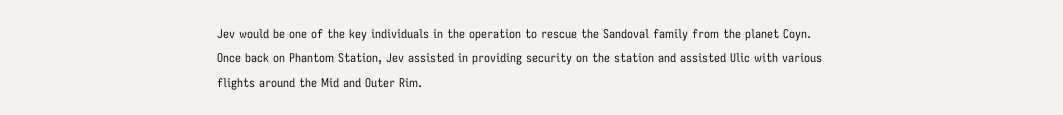Jev would be one of the key individuals in the operation to rescue the Sandoval family from the planet Coyn. Once back on Phantom Station, Jev assisted in providing security on the station and assisted Ulic with various flights around the Mid and Outer Rim.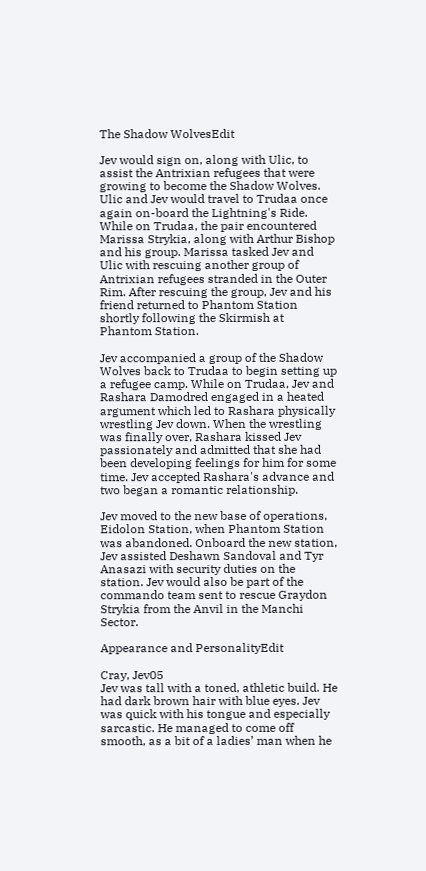The Shadow WolvesEdit

Jev would sign on, along with Ulic, to assist the Antrixian refugees that were growing to become the Shadow Wolves. Ulic and Jev would travel to Trudaa once again on-board the Lightning's Ride. While on Trudaa, the pair encountered Marissa Strykia, along with Arthur Bishop and his group. Marissa tasked Jev and Ulic with rescuing another group of Antrixian refugees stranded in the Outer Rim. After rescuing the group, Jev and his friend returned to Phantom Station shortly following the Skirmish at Phantom Station.

Jev accompanied a group of the Shadow Wolves back to Trudaa to begin setting up a refugee camp. While on Trudaa, Jev and Rashara Damodred engaged in a heated argument which led to Rashara physically wrestling Jev down. When the wrestling was finally over, Rashara kissed Jev passionately and admitted that she had been developing feelings for him for some time. Jev accepted Rashara's advance and two began a romantic relationship.

Jev moved to the new base of operations, Eidolon Station, when Phantom Station was abandoned. Onboard the new station, Jev assisted Deshawn Sandoval and Tyr Anasazi with security duties on the station. Jev would also be part of the commando team sent to rescue Graydon Strykia from the Anvil in the Manchi Sector.

Appearance and PersonalityEdit

Cray, Jev05
Jev was tall with a toned, athletic build. He had dark brown hair with blue eyes. Jev was quick with his tongue and especially sarcastic. He managed to come off smooth, as a bit of a ladies’ man when he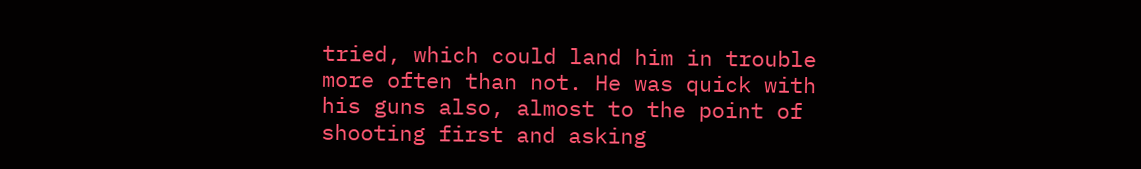tried, which could land him in trouble more often than not. He was quick with his guns also, almost to the point of shooting first and asking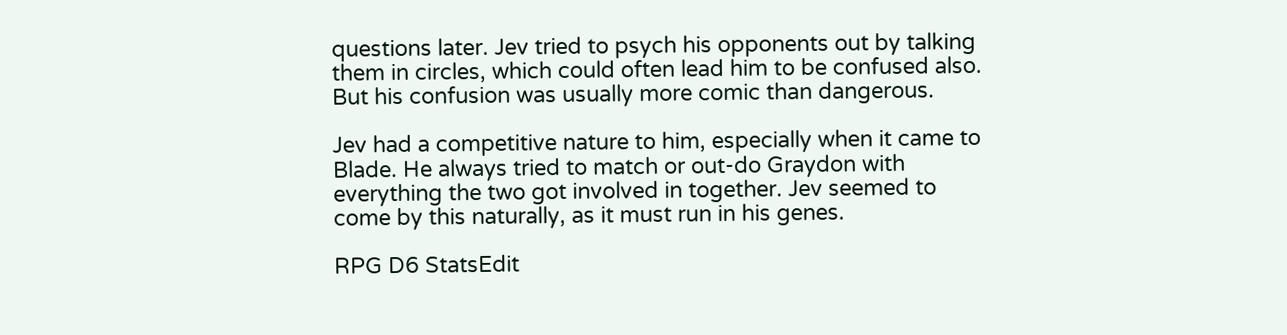questions later. Jev tried to psych his opponents out by talking them in circles, which could often lead him to be confused also. But his confusion was usually more comic than dangerous.

Jev had a competitive nature to him, especially when it came to Blade. He always tried to match or out-do Graydon with everything the two got involved in together. Jev seemed to come by this naturally, as it must run in his genes.

RPG D6 StatsEdit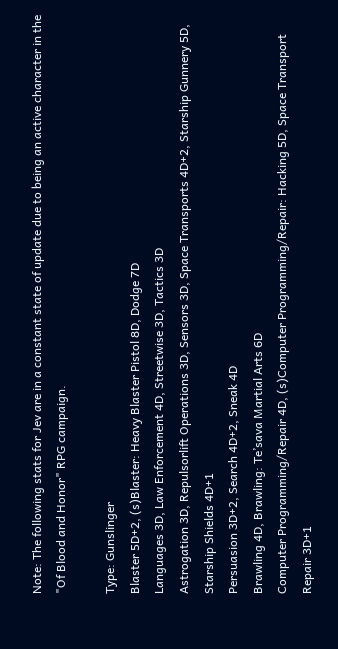Note: The following stats for Jev are in a constant state of update due to being an active character in the "Of Blood and Honor" RPG campaign.

Type: Gunslinger
Blaster 5D+2, (s)Blaster: Heavy Blaster Pistol 8D, Dodge 7D
Languages 3D, Law Enforcement 4D, Streetwise 3D, Tactics 3D
Astrogation 3D, Repulsorlift Operations 3D, Sensors 3D, Space Transports 4D+2, Starship Gunnery 5D, Starship Shields 4D+1
Persuasion 3D+2, Search 4D+2, Sneak 4D
Brawling 4D, Brawling: Te’sava Martial Arts 6D
Computer Programming/Repair 4D, (s)Computer Programming/Repair: Hacking 5D, Space Transport Repair 3D+1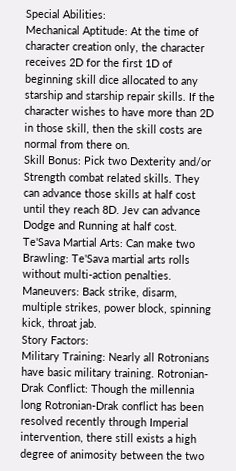Special Abilities:
Mechanical Aptitude: At the time of character creation only, the character receives 2D for the first 1D of beginning skill dice allocated to any starship and starship repair skills. If the character wishes to have more than 2D in those skill, then the skill costs are normal from there on.
Skill Bonus: Pick two Dexterity and/or Strength combat related skills. They can advance those skills at half cost until they reach 8D. Jev can advance Dodge and Running at half cost.
Te'Sava Martial Arts: Can make two Brawling: Te'Sava martial arts rolls without multi-action penalties. Maneuvers: Back strike, disarm, multiple strikes, power block, spinning kick, throat jab.
Story Factors:
Military Training: Nearly all Rotronians have basic military training. Rotronian-Drak Conflict: Though the millennia long Rotronian-Drak conflict has been resolved recently through Imperial intervention, there still exists a high degree of animosity between the two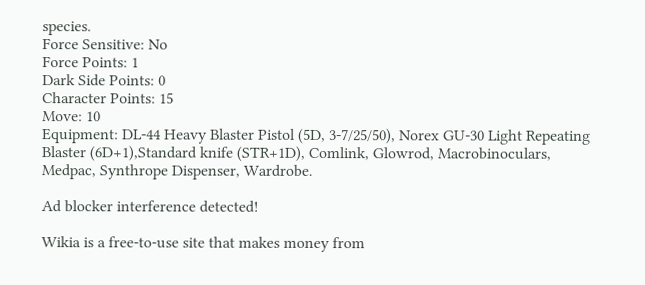species.
Force Sensitive: No
Force Points: 1
Dark Side Points: 0
Character Points: 15
Move: 10
Equipment: DL-44 Heavy Blaster Pistol (5D, 3-7/25/50), Norex GU-30 Light Repeating Blaster (6D+1),Standard knife (STR+1D), Comlink, Glowrod, Macrobinoculars, Medpac, Synthrope Dispenser, Wardrobe.

Ad blocker interference detected!

Wikia is a free-to-use site that makes money from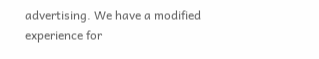advertising. We have a modified experience for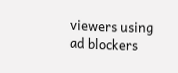viewers using ad blockers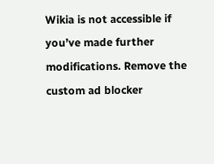Wikia is not accessible if you’ve made further modifications. Remove the custom ad blocker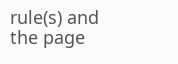rule(s) and the page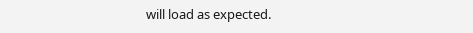will load as expected.